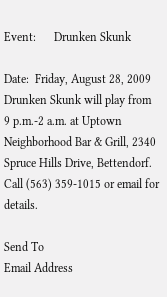Event:      Drunken Skunk

Date:  Friday, August 28, 2009
Drunken Skunk will play from 9 p.m.-2 a.m. at Uptown Neighborhood Bar & Grill, 2340 Spruce Hills Drive, Bettendorf. Call (563) 359-1015 or email for details.

Send To
Email Address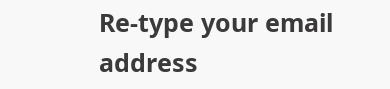Re-type your email address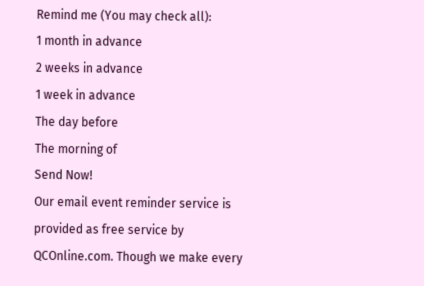Remind me (You may check all):
1 month in advance
2 weeks in advance
1 week in advance
The day before
The morning of
Send Now!
Our email event reminder service is provided as free service by QCOnline.com. Though we make every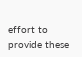effort to provide these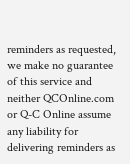reminders as requested, we make no guarantee of this service and neither QCOnline.com or Q-C Online assume any liability for delivering reminders as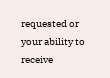requested or your ability to receive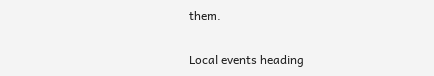them.

Local events heading